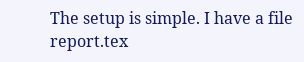The setup is simple. I have a file report.tex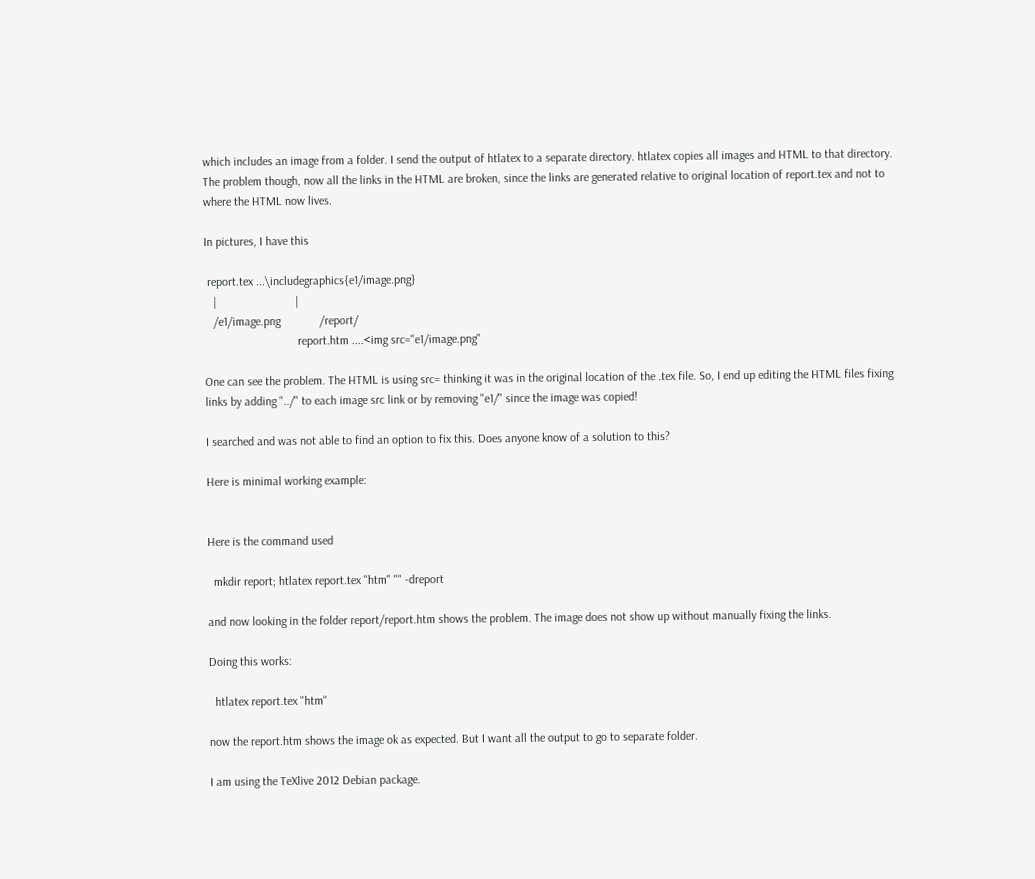which includes an image from a folder. I send the output of htlatex to a separate directory. htlatex copies all images and HTML to that directory. The problem though, now all the links in the HTML are broken, since the links are generated relative to original location of report.tex and not to where the HTML now lives.

In pictures, I have this

 report.tex ...\includegraphics{e1/image.png}
   |                          |
   /e1/image.png             /report/
                               report.htm ....<img src="e1/image.png"

One can see the problem. The HTML is using src= thinking it was in the original location of the .tex file. So, I end up editing the HTML files fixing links by adding "../" to each image src link or by removing "e1/" since the image was copied!

I searched and was not able to find an option to fix this. Does anyone know of a solution to this?

Here is minimal working example:


Here is the command used

  mkdir report; htlatex report.tex "htm" "" -dreport

and now looking in the folder report/report.htm shows the problem. The image does not show up without manually fixing the links.

Doing this works:

  htlatex report.tex "htm"

now the report.htm shows the image ok as expected. But I want all the output to go to separate folder.

I am using the TeXlive 2012 Debian package.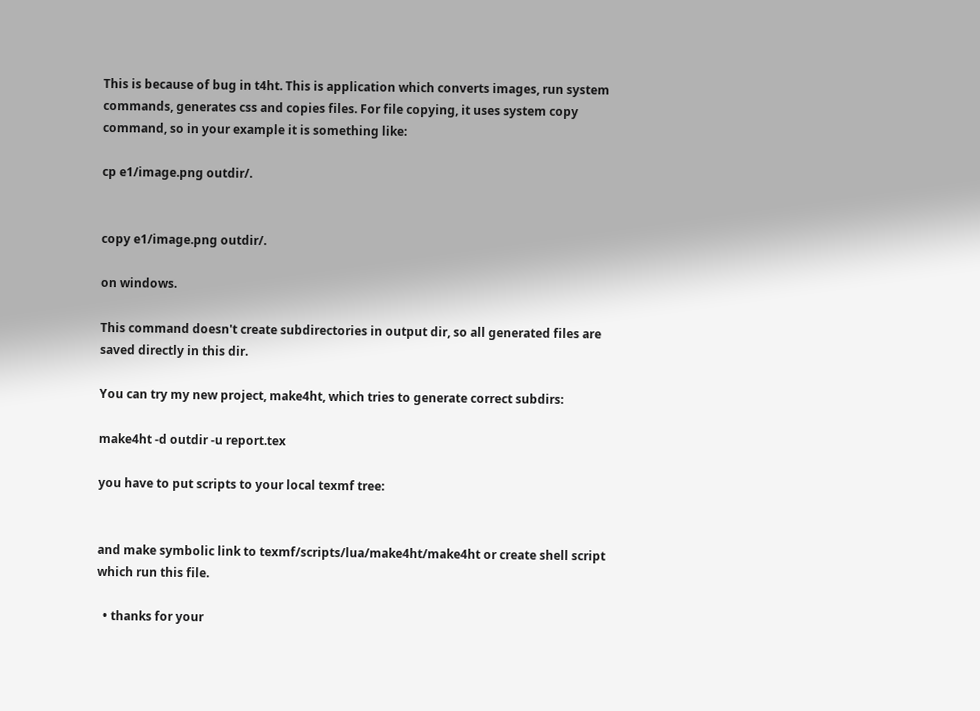This is because of bug in t4ht. This is application which converts images, run system commands, generates css and copies files. For file copying, it uses system copy command, so in your example it is something like:

cp e1/image.png outdir/.


copy e1/image.png outdir/.

on windows.

This command doesn't create subdirectories in output dir, so all generated files are saved directly in this dir.

You can try my new project, make4ht, which tries to generate correct subdirs:

make4ht -d outdir -u report.tex

you have to put scripts to your local texmf tree:


and make symbolic link to texmf/scripts/lua/make4ht/make4ht or create shell script which run this file.

  • thanks for your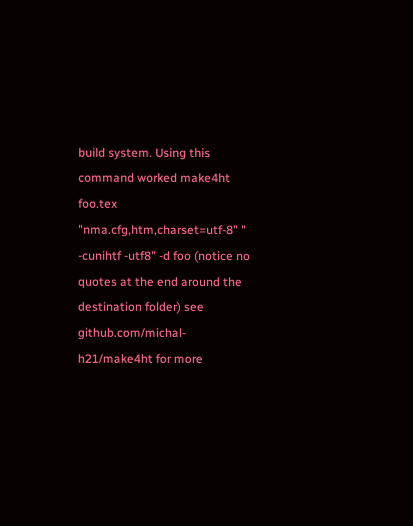build system. Using this command worked make4ht foo.tex "nma.cfg,htm,charset=utf-8" " -cunihtf -utf8" -d foo (notice no quotes at the end around the destination folder) see github.com/michal-h21/make4ht for more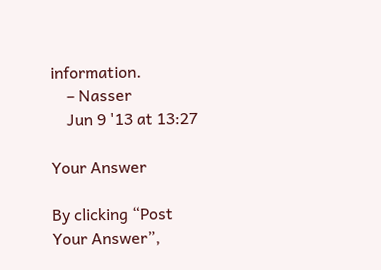information.
    – Nasser
    Jun 9 '13 at 13:27

Your Answer

By clicking “Post Your Answer”,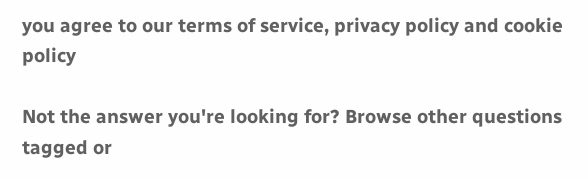you agree to our terms of service, privacy policy and cookie policy

Not the answer you're looking for? Browse other questions tagged or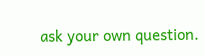ask your own question.